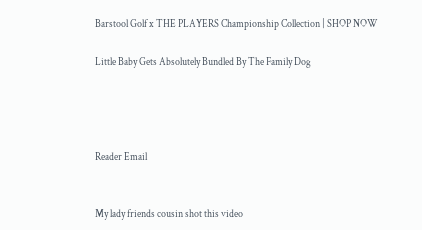Barstool Golf x THE PLAYERS Championship Collection | SHOP NOW

Little Baby Gets Absolutely Bundled By The Family Dog




Reader Email


My lady friends cousin shot this video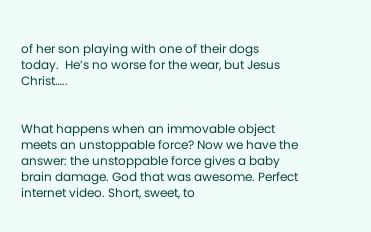of her son playing with one of their dogs today.  He’s no worse for the wear, but Jesus Christ…..


What happens when an immovable object meets an unstoppable force? Now we have the answer: the unstoppable force gives a baby brain damage. God that was awesome. Perfect internet video. Short, sweet, to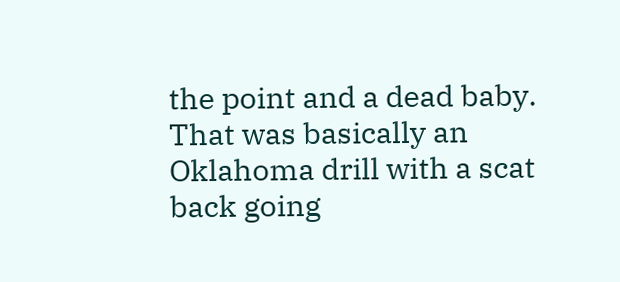the point and a dead baby. That was basically an Oklahoma drill with a scat back going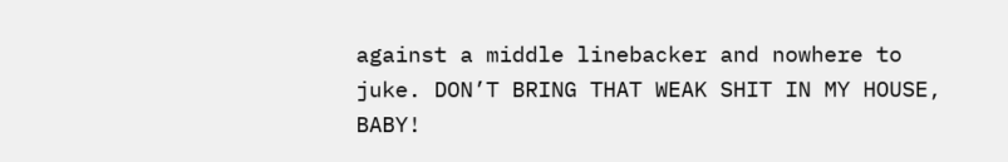against a middle linebacker and nowhere to juke. DON’T BRING THAT WEAK SHIT IN MY HOUSE, BABY!